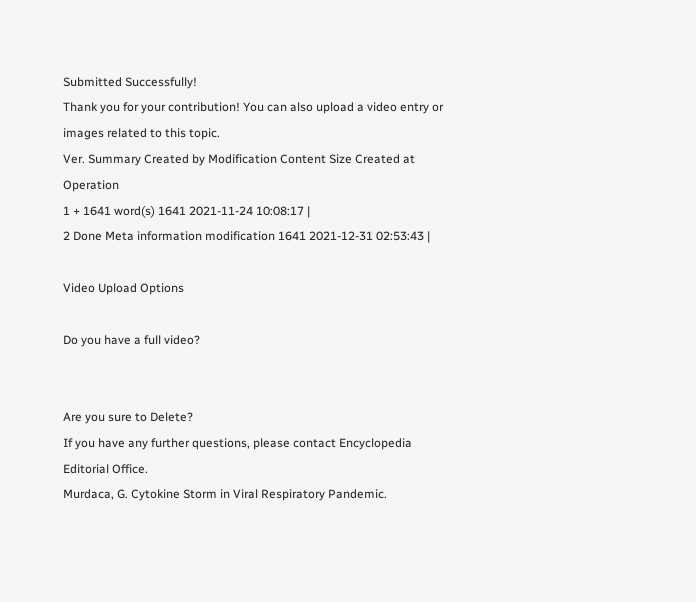Submitted Successfully!
Thank you for your contribution! You can also upload a video entry or images related to this topic.
Ver. Summary Created by Modification Content Size Created at Operation
1 + 1641 word(s) 1641 2021-11-24 10:08:17 |
2 Done Meta information modification 1641 2021-12-31 02:53:43 |

Video Upload Options

Do you have a full video?


Are you sure to Delete?
If you have any further questions, please contact Encyclopedia Editorial Office.
Murdaca, G. Cytokine Storm in Viral Respiratory Pandemic.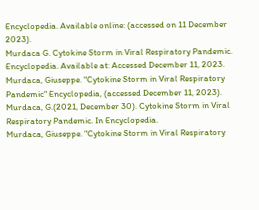Encyclopedia. Available online: (accessed on 11 December 2023).
Murdaca G. Cytokine Storm in Viral Respiratory Pandemic. Encyclopedia. Available at: Accessed December 11, 2023.
Murdaca, Giuseppe. "Cytokine Storm in Viral Respiratory Pandemic" Encyclopedia, (accessed December 11, 2023).
Murdaca, G.(2021, December 30). Cytokine Storm in Viral Respiratory Pandemic. In Encyclopedia.
Murdaca, Giuseppe. "Cytokine Storm in Viral Respiratory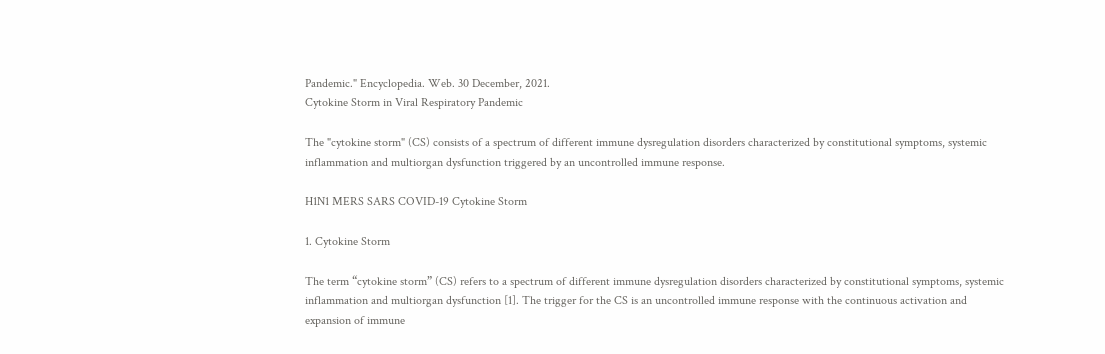Pandemic." Encyclopedia. Web. 30 December, 2021.
Cytokine Storm in Viral Respiratory Pandemic

The "cytokine storm" (CS) consists of a spectrum of different immune dysregulation disorders characterized by constitutional symptoms, systemic inflammation and multiorgan dysfunction triggered by an uncontrolled immune response.

H1N1 MERS SARS COVID-19 Cytokine Storm

1. Cytokine Storm

The term “cytokine storm” (CS) refers to a spectrum of different immune dysregulation disorders characterized by constitutional symptoms, systemic inflammation and multiorgan dysfunction [1]. The trigger for the CS is an uncontrolled immune response with the continuous activation and expansion of immune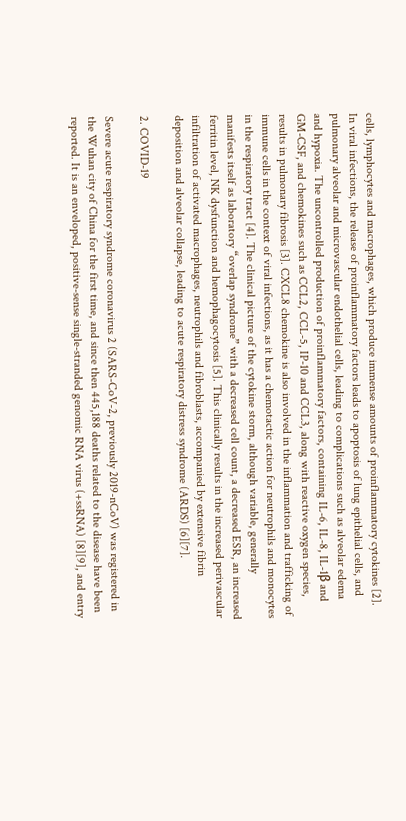cells, lymphocytes and macrophages, which produce immense amounts of proinflammatory cytokines [2]. In viral infections, the release of proinflammatory factors leads to apoptosis of lung epithelial cells, and pulmonary alveolar and microvascular endothelial cells, leading to complications such as alveolar edema and hypoxia. The uncontrolled production of proinflammatory factors, containing IL-6, IL-8, IL-1β and GM-CSF, and chemokines such as CCL2, CCL-5, IP-10 and CCL3, along with reactive oxygen species, results in pulmonary fibrosis [3]. CXCL8 chemokine is also involved in the inflammation and trafficking of immune cells in the context of viral infections, as it has a chemotactic action for neutrophils and monocytes in the respiratory tract [4]. The clinical picture of the cytokine storm, although variable, generally manifests itself as laboratory “overlap syndrome” with a decreased cell count, a decreased ESR, an increased ferritin level, NK dysfunction and hemophagocytosis [5]. This clinically results in the increased perivascular infiltration of activated macrophages, neutrophils and fibroblasts, accompanied by extensive fibrin deposition and alveolar collapse, leading to acute respiratory distress syndrome (ARDS) [6][7].

2. COVID-19

Severe acute respiratory syndrome coronavirus 2 (SARS-CoV-2, previously 2019-nCoV) was registered in the Wuhan city of China for the first time, and since then 445,188 deaths related to the disease have been reported. It is an enveloped, positive-sense single-stranded genomic RNA virus (+ssRNA) [8][9], and entry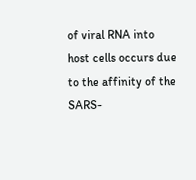of viral RNA into host cells occurs due to the affinity of the SARS-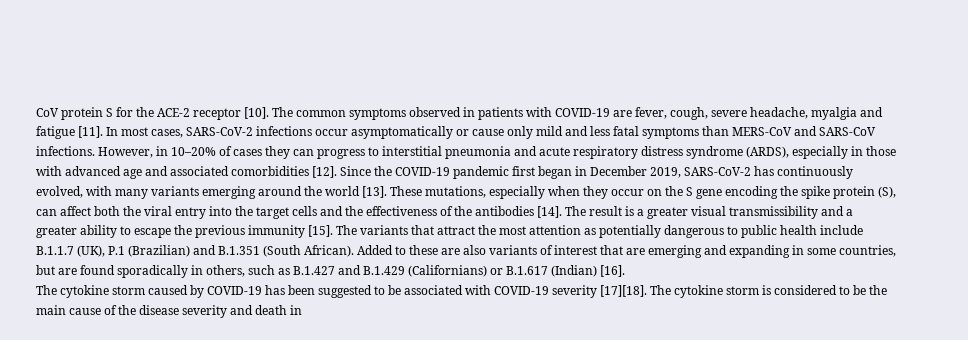CoV protein S for the ACE-2 receptor [10]. The common symptoms observed in patients with COVID-19 are fever, cough, severe headache, myalgia and fatigue [11]. In most cases, SARS-CoV-2 infections occur asymptomatically or cause only mild and less fatal symptoms than MERS-CoV and SARS-CoV infections. However, in 10–20% of cases they can progress to interstitial pneumonia and acute respiratory distress syndrome (ARDS), especially in those with advanced age and associated comorbidities [12]. Since the COVID-19 pandemic first began in December 2019, SARS-CoV-2 has continuously evolved, with many variants emerging around the world [13]. These mutations, especially when they occur on the S gene encoding the spike protein (S), can affect both the viral entry into the target cells and the effectiveness of the antibodies [14]. The result is a greater visual transmissibility and a greater ability to escape the previous immunity [15]. The variants that attract the most attention as potentially dangerous to public health include B.1.1.7 (UK), P.1 (Brazilian) and B.1.351 (South African). Added to these are also variants of interest that are emerging and expanding in some countries, but are found sporadically in others, such as B.1.427 and B.1.429 (Californians) or B.1.617 (Indian) [16].
The cytokine storm caused by COVID-19 has been suggested to be associated with COVID-19 severity [17][18]. The cytokine storm is considered to be the main cause of the disease severity and death in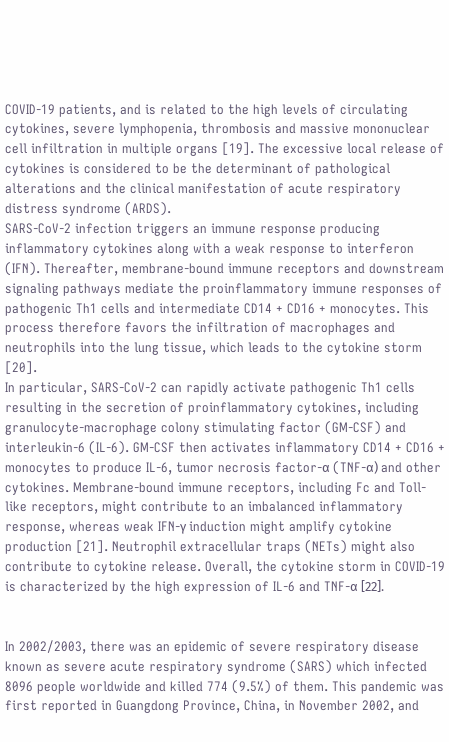COVID-19 patients, and is related to the high levels of circulating cytokines, severe lymphopenia, thrombosis and massive mononuclear cell infiltration in multiple organs [19]. The excessive local release of cytokines is considered to be the determinant of pathological alterations and the clinical manifestation of acute respiratory distress syndrome (ARDS).
SARS-CoV-2 infection triggers an immune response producing inflammatory cytokines along with a weak response to interferon (IFN). Thereafter, membrane-bound immune receptors and downstream signaling pathways mediate the proinflammatory immune responses of pathogenic Th1 cells and intermediate CD14 + CD16 + monocytes. This process therefore favors the infiltration of macrophages and neutrophils into the lung tissue, which leads to the cytokine storm [20].
In particular, SARS-CoV-2 can rapidly activate pathogenic Th1 cells resulting in the secretion of proinflammatory cytokines, including granulocyte-macrophage colony stimulating factor (GM-CSF) and interleukin-6 (IL-6). GM-CSF then activates inflammatory CD14 + CD16 + monocytes to produce IL-6, tumor necrosis factor-α (TNF-α) and other cytokines. Membrane-bound immune receptors, including Fc and Toll-like receptors, might contribute to an imbalanced inflammatory response, whereas weak IFN-γ induction might amplify cytokine production [21]. Neutrophil extracellular traps (NETs) might also contribute to cytokine release. Overall, the cytokine storm in COVID-19 is characterized by the high expression of IL-6 and TNF-α [22].


In 2002/2003, there was an epidemic of severe respiratory disease known as severe acute respiratory syndrome (SARS) which infected 8096 people worldwide and killed 774 (9.5%) of them. This pandemic was first reported in Guangdong Province, China, in November 2002, and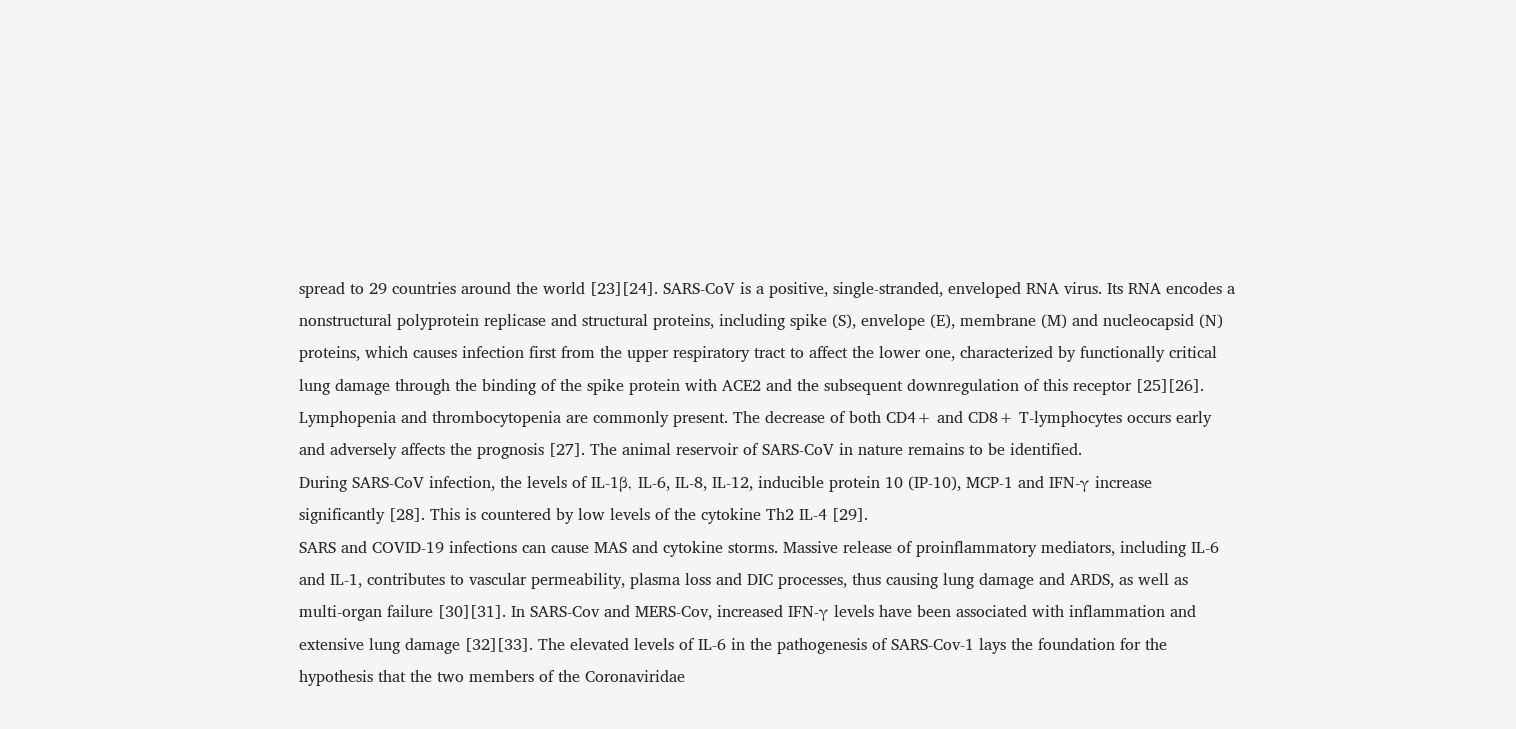spread to 29 countries around the world [23][24]. SARS-CoV is a positive, single-stranded, enveloped RNA virus. Its RNA encodes a nonstructural polyprotein replicase and structural proteins, including spike (S), envelope (E), membrane (M) and nucleocapsid (N) proteins, which causes infection first from the upper respiratory tract to affect the lower one, characterized by functionally critical lung damage through the binding of the spike protein with ACE2 and the subsequent downregulation of this receptor [25][26]. Lymphopenia and thrombocytopenia are commonly present. The decrease of both CD4+ and CD8+ T-lymphocytes occurs early and adversely affects the prognosis [27]. The animal reservoir of SARS-CoV in nature remains to be identified.
During SARS-CoV infection, the levels of IL-1β, IL-6, IL-8, IL-12, inducible protein 10 (IP-10), MCP-1 and IFN-γ increase significantly [28]. This is countered by low levels of the cytokine Th2 IL-4 [29].
SARS and COVID-19 infections can cause MAS and cytokine storms. Massive release of proinflammatory mediators, including IL-6 and IL-1, contributes to vascular permeability, plasma loss and DIC processes, thus causing lung damage and ARDS, as well as multi-organ failure [30][31]. In SARS-Cov and MERS-Cov, increased IFN-γ levels have been associated with inflammation and extensive lung damage [32][33]. The elevated levels of IL-6 in the pathogenesis of SARS-Cov-1 lays the foundation for the hypothesis that the two members of the Coronaviridae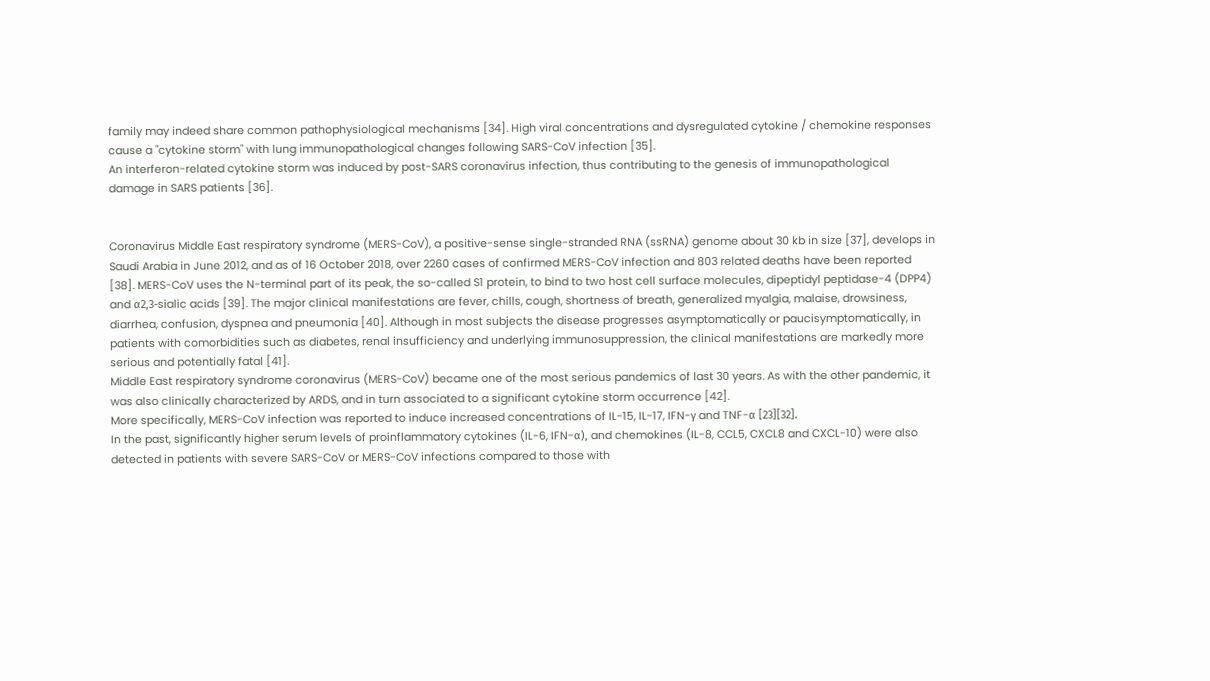family may indeed share common pathophysiological mechanisms [34]. High viral concentrations and dysregulated cytokine / chemokine responses cause a "cytokine storm" with lung immunopathological changes following SARS-CoV infection [35].
An interferon-related cytokine storm was induced by post-SARS coronavirus infection, thus contributing to the genesis of immunopathological damage in SARS patients [36].


Coronavirus Middle East respiratory syndrome (MERS-CoV), a positive-sense single-stranded RNA (ssRNA) genome about 30 kb in size [37], develops in Saudi Arabia in June 2012, and as of 16 October 2018, over 2260 cases of confirmed MERS-CoV infection and 803 related deaths have been reported [38]. MERS-CoV uses the N-terminal part of its peak, the so-called S1 protein, to bind to two host cell surface molecules, dipeptidyl peptidase-4 (DPP4) and α2,3-sialic acids [39]. The major clinical manifestations are fever, chills, cough, shortness of breath, generalized myalgia, malaise, drowsiness, diarrhea, confusion, dyspnea and pneumonia [40]. Although in most subjects the disease progresses asymptomatically or paucisymptomatically, in patients with comorbidities such as diabetes, renal insufficiency and underlying immunosuppression, the clinical manifestations are markedly more serious and potentially fatal [41].
Middle East respiratory syndrome coronavirus (MERS-CoV) became one of the most serious pandemics of last 30 years. As with the other pandemic, it was also clinically characterized by ARDS, and in turn associated to a significant cytokine storm occurrence [42].
More specifically, MERS-CoV infection was reported to induce increased concentrations of IL-15, IL-17, IFN-γ and TNF-α [23][32].
In the past, significantly higher serum levels of proinflammatory cytokines (IL-6, IFN-α), and chemokines (IL-8, CCL5, CXCL8 and CXCL-10) were also detected in patients with severe SARS-CoV or MERS-CoV infections compared to those with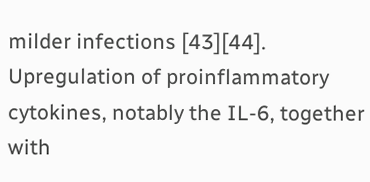milder infections [43][44]. Upregulation of proinflammatory cytokines, notably the IL-6, together with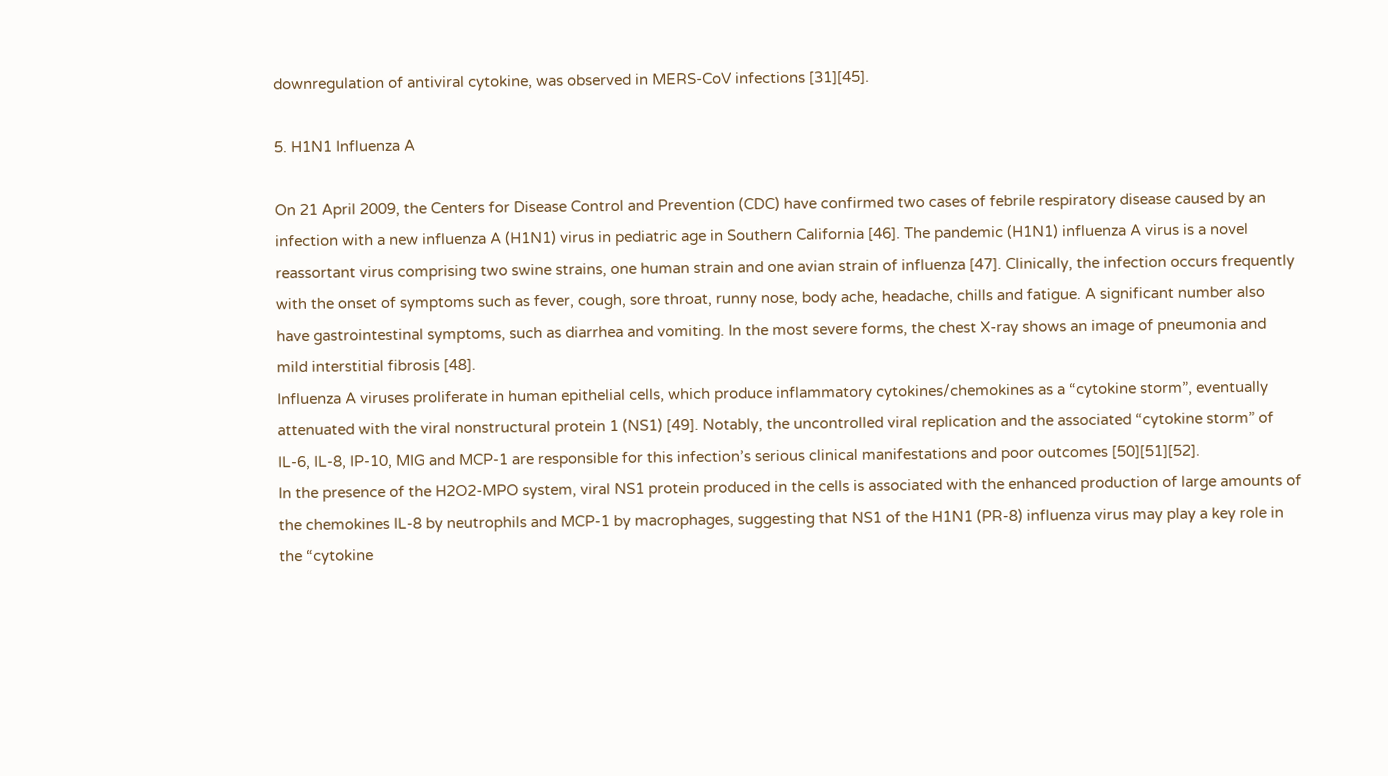downregulation of antiviral cytokine, was observed in MERS-CoV infections [31][45].

5. H1N1 Influenza A

On 21 April 2009, the Centers for Disease Control and Prevention (CDC) have confirmed two cases of febrile respiratory disease caused by an infection with a new influenza A (H1N1) virus in pediatric age in Southern California [46]. The pandemic (H1N1) influenza A virus is a novel reassortant virus comprising two swine strains, one human strain and one avian strain of influenza [47]. Clinically, the infection occurs frequently with the onset of symptoms such as fever, cough, sore throat, runny nose, body ache, headache, chills and fatigue. A significant number also have gastrointestinal symptoms, such as diarrhea and vomiting. In the most severe forms, the chest X-ray shows an image of pneumonia and mild interstitial fibrosis [48].
Influenza A viruses proliferate in human epithelial cells, which produce inflammatory cytokines/chemokines as a “cytokine storm”, eventually attenuated with the viral nonstructural protein 1 (NS1) [49]. Notably, the uncontrolled viral replication and the associated “cytokine storm” of IL-6, IL-8, IP-10, MIG and MCP-1 are responsible for this infection’s serious clinical manifestations and poor outcomes [50][51][52].
In the presence of the H2O2-MPO system, viral NS1 protein produced in the cells is associated with the enhanced production of large amounts of the chemokines IL-8 by neutrophils and MCP-1 by macrophages, suggesting that NS1 of the H1N1 (PR-8) influenza virus may play a key role in the “cytokine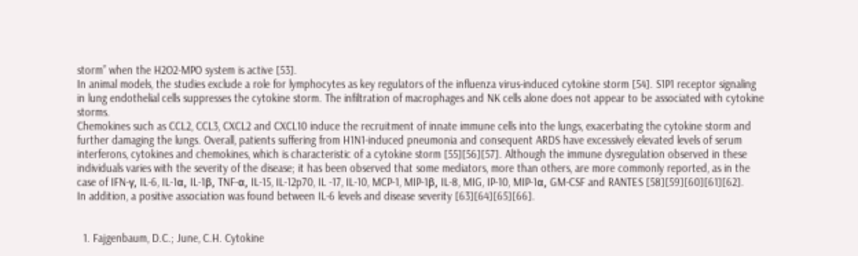storm” when the H2O2-MPO system is active [53].
In animal models, the studies exclude a role for lymphocytes as key regulators of the influenza virus-induced cytokine storm [54]. S1P1 receptor signaling in lung endothelial cells suppresses the cytokine storm. The infiltration of macrophages and NK cells alone does not appear to be associated with cytokine storms.
Chemokines such as CCL2, CCL3, CXCL2 and CXCL10 induce the recruitment of innate immune cells into the lungs, exacerbating the cytokine storm and further damaging the lungs. Overall, patients suffering from H1N1-induced pneumonia and consequent ARDS have excessively elevated levels of serum interferons, cytokines and chemokines, which is characteristic of a cytokine storm [55][56][57]. Although the immune dysregulation observed in these individuals varies with the severity of the disease; it has been observed that some mediators, more than others, are more commonly reported, as in the case of IFN-γ, IL-6, IL-1α, IL-1β, TNF-α, IL-15, IL-12p70, IL -17, IL-10, MCP-1, MIP-1β, IL-8, MIG, IP-10, MIP-1α, GM-CSF and RANTES [58][59][60][61][62].
In addition, a positive association was found between IL-6 levels and disease severity [63][64][65][66].


  1. Fajgenbaum, D.C.; June, C.H. Cytokine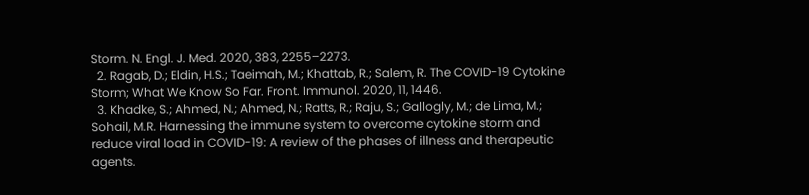Storm. N. Engl. J. Med. 2020, 383, 2255–2273.
  2. Ragab, D.; Eldin, H.S.; Taeimah, M.; Khattab, R.; Salem, R. The COVID-19 Cytokine Storm; What We Know So Far. Front. Immunol. 2020, 11, 1446.
  3. Khadke, S.; Ahmed, N.; Ahmed, N.; Ratts, R.; Raju, S.; Gallogly, M.; de Lima, M.; Sohail, M.R. Harnessing the immune system to overcome cytokine storm and reduce viral load in COVID-19: A review of the phases of illness and therapeutic agents.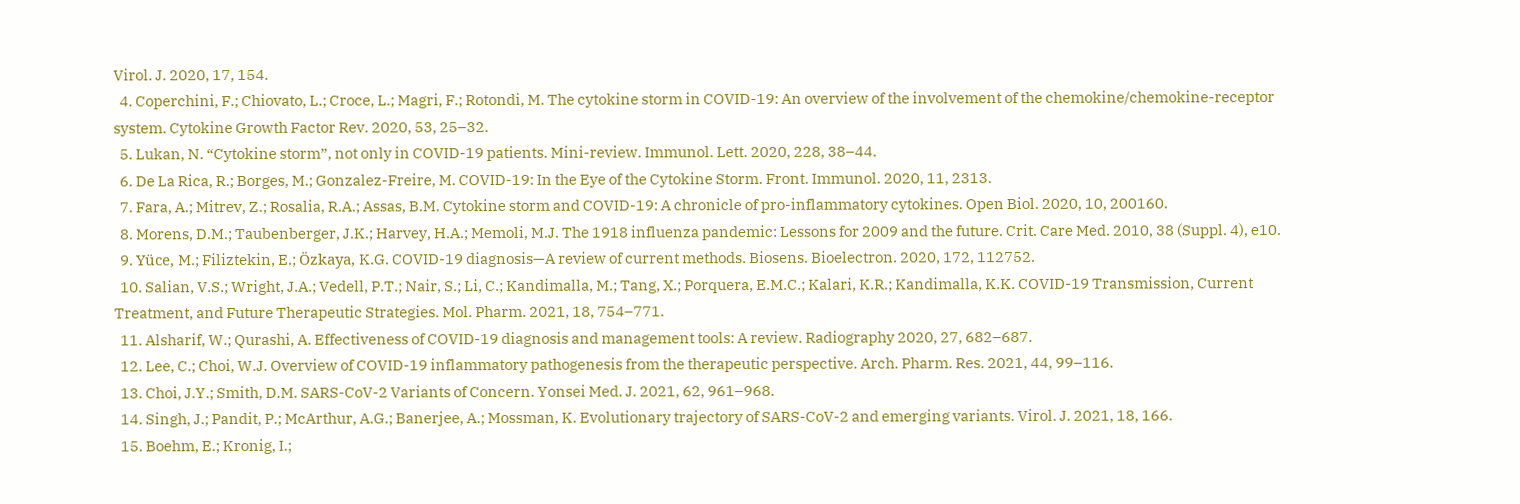Virol. J. 2020, 17, 154.
  4. Coperchini, F.; Chiovato, L.; Croce, L.; Magri, F.; Rotondi, M. The cytokine storm in COVID-19: An overview of the involvement of the chemokine/chemokine-receptor system. Cytokine Growth Factor Rev. 2020, 53, 25–32.
  5. Lukan, N. “Cytokine storm”, not only in COVID-19 patients. Mini-review. Immunol. Lett. 2020, 228, 38–44.
  6. De La Rica, R.; Borges, M.; Gonzalez-Freire, M. COVID-19: In the Eye of the Cytokine Storm. Front. Immunol. 2020, 11, 2313.
  7. Fara, A.; Mitrev, Z.; Rosalia, R.A.; Assas, B.M. Cytokine storm and COVID-19: A chronicle of pro-inflammatory cytokines. Open Biol. 2020, 10, 200160.
  8. Morens, D.M.; Taubenberger, J.K.; Harvey, H.A.; Memoli, M.J. The 1918 influenza pandemic: Lessons for 2009 and the future. Crit. Care Med. 2010, 38 (Suppl. 4), e10.
  9. Yüce, M.; Filiztekin, E.; Özkaya, K.G. COVID-19 diagnosis—A review of current methods. Biosens. Bioelectron. 2020, 172, 112752.
  10. Salian, V.S.; Wright, J.A.; Vedell, P.T.; Nair, S.; Li, C.; Kandimalla, M.; Tang, X.; Porquera, E.M.C.; Kalari, K.R.; Kandimalla, K.K. COVID-19 Transmission, Current Treatment, and Future Therapeutic Strategies. Mol. Pharm. 2021, 18, 754–771.
  11. Alsharif, W.; Qurashi, A. Effectiveness of COVID-19 diagnosis and management tools: A review. Radiography 2020, 27, 682–687.
  12. Lee, C.; Choi, W.J. Overview of COVID-19 inflammatory pathogenesis from the therapeutic perspective. Arch. Pharm. Res. 2021, 44, 99–116.
  13. Choi, J.Y.; Smith, D.M. SARS-CoV-2 Variants of Concern. Yonsei Med. J. 2021, 62, 961–968.
  14. Singh, J.; Pandit, P.; McArthur, A.G.; Banerjee, A.; Mossman, K. Evolutionary trajectory of SARS-CoV-2 and emerging variants. Virol. J. 2021, 18, 166.
  15. Boehm, E.; Kronig, I.;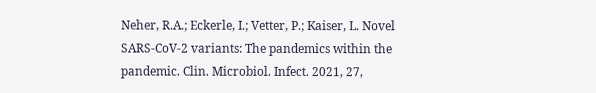Neher, R.A.; Eckerle, I.; Vetter, P.; Kaiser, L. Novel SARS-CoV-2 variants: The pandemics within the pandemic. Clin. Microbiol. Infect. 2021, 27,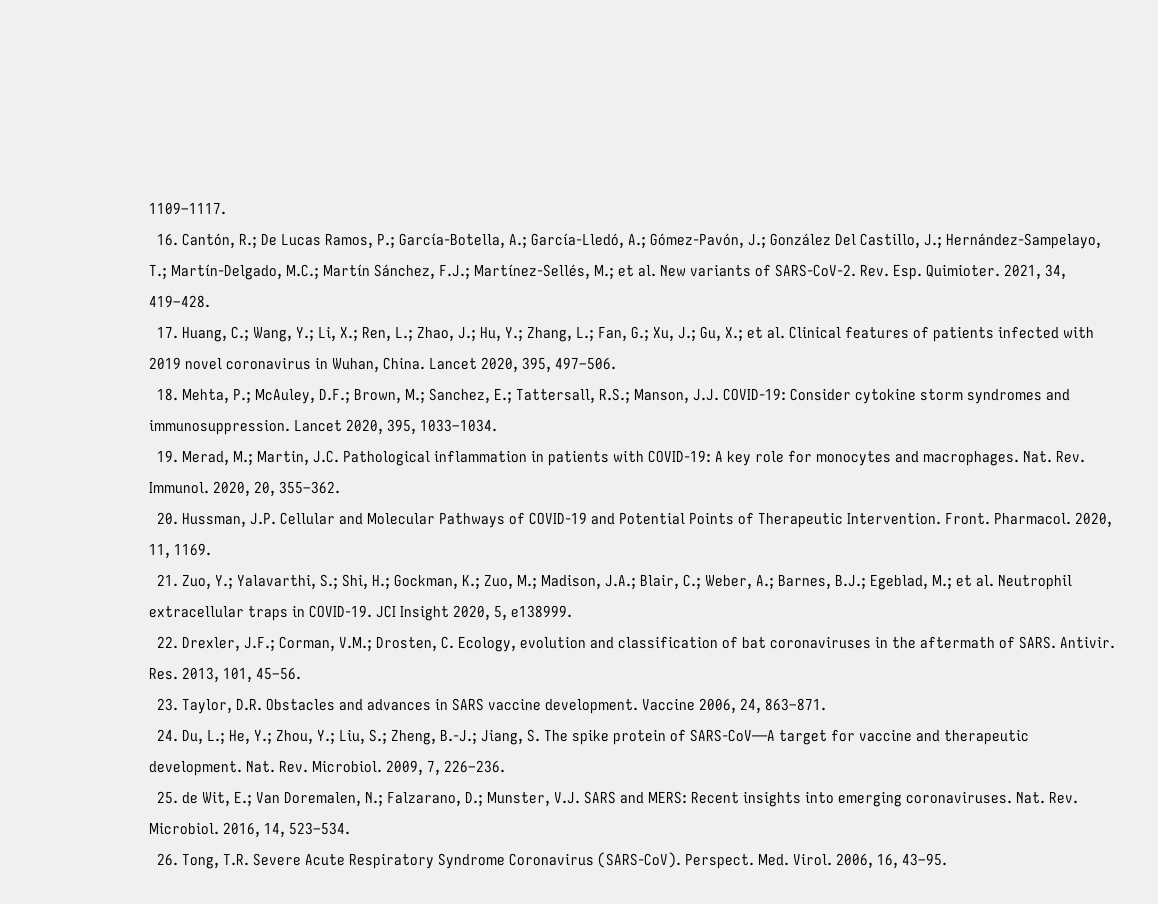1109–1117.
  16. Cantón, R.; De Lucas Ramos, P.; García-Botella, A.; García-Lledó, A.; Gómez-Pavón, J.; González Del Castillo, J.; Hernández-Sampelayo, T.; Martín-Delgado, M.C.; Martín Sánchez, F.J.; Martínez-Sellés, M.; et al. New variants of SARS-CoV-2. Rev. Esp. Quimioter. 2021, 34, 419–428.
  17. Huang, C.; Wang, Y.; Li, X.; Ren, L.; Zhao, J.; Hu, Y.; Zhang, L.; Fan, G.; Xu, J.; Gu, X.; et al. Clinical features of patients infected with 2019 novel coronavirus in Wuhan, China. Lancet 2020, 395, 497–506.
  18. Mehta, P.; McAuley, D.F.; Brown, M.; Sanchez, E.; Tattersall, R.S.; Manson, J.J. COVID-19: Consider cytokine storm syndromes and immunosuppression. Lancet 2020, 395, 1033–1034.
  19. Merad, M.; Martin, J.C. Pathological inflammation in patients with COVID-19: A key role for monocytes and macrophages. Nat. Rev. Immunol. 2020, 20, 355–362.
  20. Hussman, J.P. Cellular and Molecular Pathways of COVID-19 and Potential Points of Therapeutic Intervention. Front. Pharmacol. 2020, 11, 1169.
  21. Zuo, Y.; Yalavarthi, S.; Shi, H.; Gockman, K.; Zuo, M.; Madison, J.A.; Blair, C.; Weber, A.; Barnes, B.J.; Egeblad, M.; et al. Neutrophil extracellular traps in COVID-19. JCI Insight 2020, 5, e138999.
  22. Drexler, J.F.; Corman, V.M.; Drosten, C. Ecology, evolution and classification of bat coronaviruses in the aftermath of SARS. Antivir. Res. 2013, 101, 45–56.
  23. Taylor, D.R. Obstacles and advances in SARS vaccine development. Vaccine 2006, 24, 863–871.
  24. Du, L.; He, Y.; Zhou, Y.; Liu, S.; Zheng, B.-J.; Jiang, S. The spike protein of SARS-CoV—A target for vaccine and therapeutic development. Nat. Rev. Microbiol. 2009, 7, 226–236.
  25. de Wit, E.; Van Doremalen, N.; Falzarano, D.; Munster, V.J. SARS and MERS: Recent insights into emerging coronaviruses. Nat. Rev. Microbiol. 2016, 14, 523–534.
  26. Tong, T.R. Severe Acute Respiratory Syndrome Coronavirus (SARS-CoV). Perspect. Med. Virol. 2006, 16, 43–95.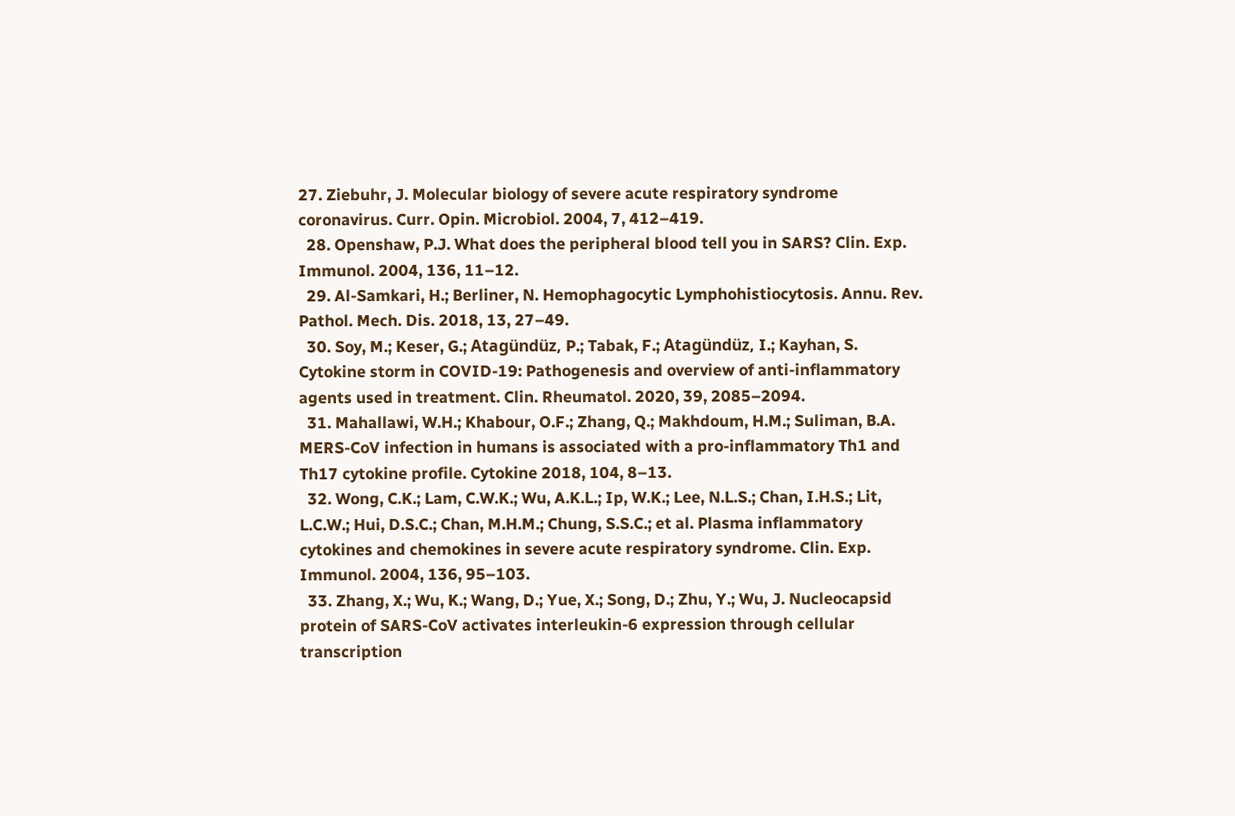27. Ziebuhr, J. Molecular biology of severe acute respiratory syndrome coronavirus. Curr. Opin. Microbiol. 2004, 7, 412–419.
  28. Openshaw, P.J. What does the peripheral blood tell you in SARS? Clin. Exp. Immunol. 2004, 136, 11–12.
  29. Al-Samkari, H.; Berliner, N. Hemophagocytic Lymphohistiocytosis. Annu. Rev. Pathol. Mech. Dis. 2018, 13, 27–49.
  30. Soy, M.; Keser, G.; Atagündüz, P.; Tabak, F.; Atagündüz, I.; Kayhan, S. Cytokine storm in COVID-19: Pathogenesis and overview of anti-inflammatory agents used in treatment. Clin. Rheumatol. 2020, 39, 2085–2094.
  31. Mahallawi, W.H.; Khabour, O.F.; Zhang, Q.; Makhdoum, H.M.; Suliman, B.A. MERS-CoV infection in humans is associated with a pro-inflammatory Th1 and Th17 cytokine profile. Cytokine 2018, 104, 8–13.
  32. Wong, C.K.; Lam, C.W.K.; Wu, A.K.L.; Ip, W.K.; Lee, N.L.S.; Chan, I.H.S.; Lit, L.C.W.; Hui, D.S.C.; Chan, M.H.M.; Chung, S.S.C.; et al. Plasma inflammatory cytokines and chemokines in severe acute respiratory syndrome. Clin. Exp. Immunol. 2004, 136, 95–103.
  33. Zhang, X.; Wu, K.; Wang, D.; Yue, X.; Song, D.; Zhu, Y.; Wu, J. Nucleocapsid protein of SARS-CoV activates interleukin-6 expression through cellular transcription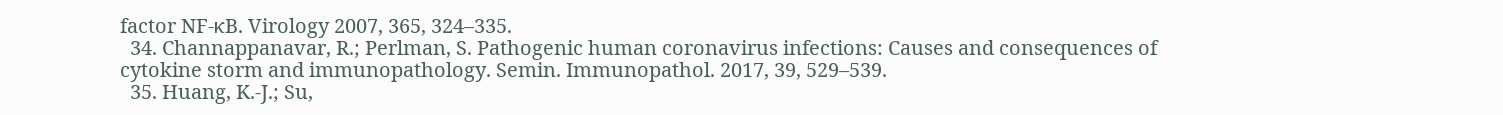factor NF-κB. Virology 2007, 365, 324–335.
  34. Channappanavar, R.; Perlman, S. Pathogenic human coronavirus infections: Causes and consequences of cytokine storm and immunopathology. Semin. Immunopathol. 2017, 39, 529–539.
  35. Huang, K.-J.; Su,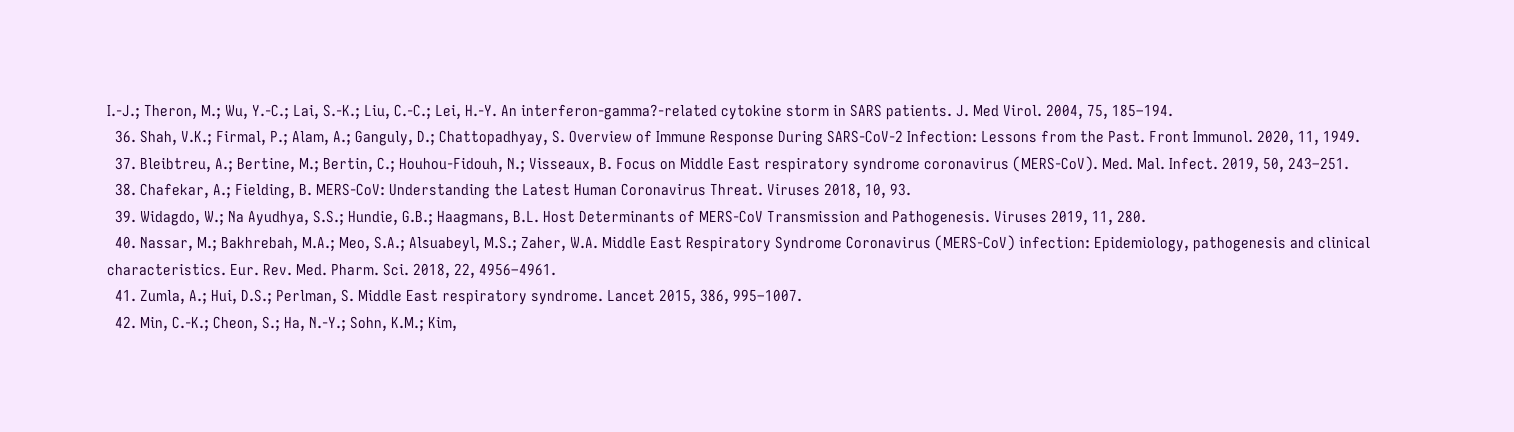I.-J.; Theron, M.; Wu, Y.-C.; Lai, S.-K.; Liu, C.-C.; Lei, H.-Y. An interferon-gamma?-related cytokine storm in SARS patients. J. Med Virol. 2004, 75, 185–194.
  36. Shah, V.K.; Firmal, P.; Alam, A.; Ganguly, D.; Chattopadhyay, S. Overview of Immune Response During SARS-CoV-2 Infection: Lessons from the Past. Front Immunol. 2020, 11, 1949.
  37. Bleibtreu, A.; Bertine, M.; Bertin, C.; Houhou-Fidouh, N.; Visseaux, B. Focus on Middle East respiratory syndrome coronavirus (MERS-CoV). Med. Mal. Infect. 2019, 50, 243–251.
  38. Chafekar, A.; Fielding, B. MERS-CoV: Understanding the Latest Human Coronavirus Threat. Viruses 2018, 10, 93.
  39. Widagdo, W.; Na Ayudhya, S.S.; Hundie, G.B.; Haagmans, B.L. Host Determinants of MERS-CoV Transmission and Pathogenesis. Viruses 2019, 11, 280.
  40. Nassar, M.; Bakhrebah, M.A.; Meo, S.A.; Alsuabeyl, M.S.; Zaher, W.A. Middle East Respiratory Syndrome Coronavirus (MERS-CoV) infection: Epidemiology, pathogenesis and clinical characteristics. Eur. Rev. Med. Pharm. Sci. 2018, 22, 4956–4961.
  41. Zumla, A.; Hui, D.S.; Perlman, S. Middle East respiratory syndrome. Lancet 2015, 386, 995–1007.
  42. Min, C.-K.; Cheon, S.; Ha, N.-Y.; Sohn, K.M.; Kim,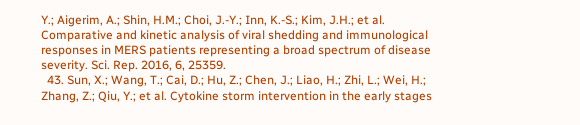Y.; Aigerim, A.; Shin, H.M.; Choi, J.-Y.; Inn, K.-S.; Kim, J.H.; et al. Comparative and kinetic analysis of viral shedding and immunological responses in MERS patients representing a broad spectrum of disease severity. Sci. Rep. 2016, 6, 25359.
  43. Sun, X.; Wang, T.; Cai, D.; Hu, Z.; Chen, J.; Liao, H.; Zhi, L.; Wei, H.; Zhang, Z.; Qiu, Y.; et al. Cytokine storm intervention in the early stages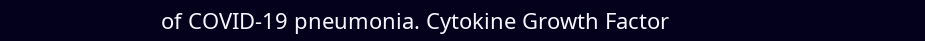of COVID-19 pneumonia. Cytokine Growth Factor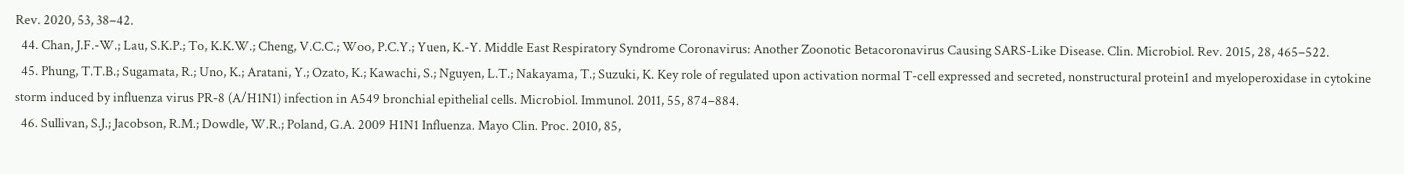Rev. 2020, 53, 38–42.
  44. Chan, J.F.-W.; Lau, S.K.P.; To, K.K.W.; Cheng, V.C.C.; Woo, P.C.Y.; Yuen, K.-Y. Middle East Respiratory Syndrome Coronavirus: Another Zoonotic Betacoronavirus Causing SARS-Like Disease. Clin. Microbiol. Rev. 2015, 28, 465–522.
  45. Phung, T.T.B.; Sugamata, R.; Uno, K.; Aratani, Y.; Ozato, K.; Kawachi, S.; Nguyen, L.T.; Nakayama, T.; Suzuki, K. Key role of regulated upon activation normal T-cell expressed and secreted, nonstructural protein1 and myeloperoxidase in cytokine storm induced by influenza virus PR-8 (A/H1N1) infection in A549 bronchial epithelial cells. Microbiol. Immunol. 2011, 55, 874–884.
  46. Sullivan, S.J.; Jacobson, R.M.; Dowdle, W.R.; Poland, G.A. 2009 H1N1 Influenza. Mayo Clin. Proc. 2010, 85,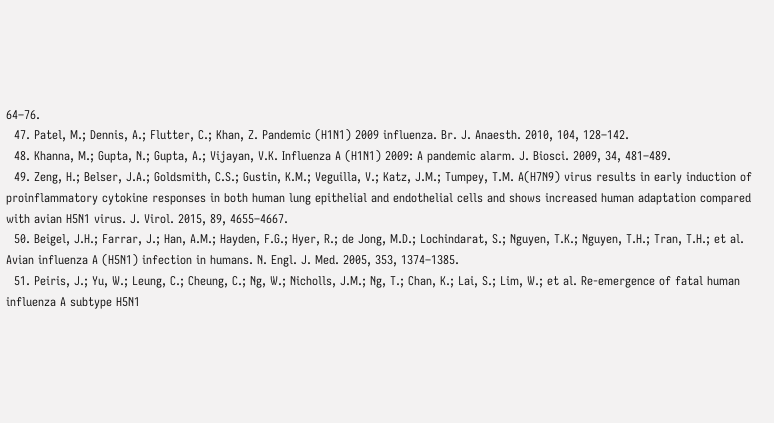64–76.
  47. Patel, M.; Dennis, A.; Flutter, C.; Khan, Z. Pandemic (H1N1) 2009 influenza. Br. J. Anaesth. 2010, 104, 128–142.
  48. Khanna, M.; Gupta, N.; Gupta, A.; Vijayan, V.K. Influenza A (H1N1) 2009: A pandemic alarm. J. Biosci. 2009, 34, 481–489.
  49. Zeng, H.; Belser, J.A.; Goldsmith, C.S.; Gustin, K.M.; Veguilla, V.; Katz, J.M.; Tumpey, T.M. A(H7N9) virus results in early induction of proinflammatory cytokine responses in both human lung epithelial and endothelial cells and shows increased human adaptation compared with avian H5N1 virus. J. Virol. 2015, 89, 4655–4667.
  50. Beigel, J.H.; Farrar, J.; Han, A.M.; Hayden, F.G.; Hyer, R.; de Jong, M.D.; Lochindarat, S.; Nguyen, T.K.; Nguyen, T.H.; Tran, T.H.; et al. Avian influenza A (H5N1) infection in humans. N. Engl. J. Med. 2005, 353, 1374–1385.
  51. Peiris, J.; Yu, W.; Leung, C.; Cheung, C.; Ng, W.; Nicholls, J.M.; Ng, T.; Chan, K.; Lai, S.; Lim, W.; et al. Re-emergence of fatal human influenza A subtype H5N1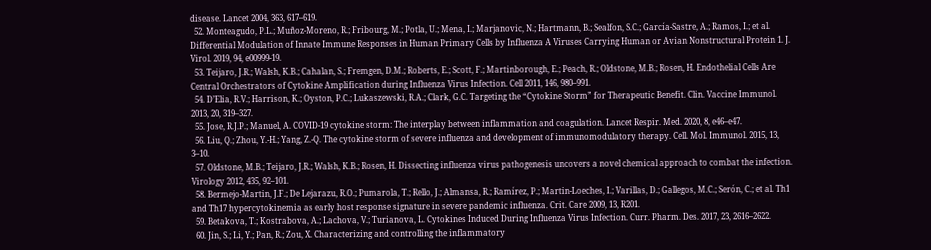disease. Lancet 2004, 363, 617–619.
  52. Monteagudo, P.L.; Muñoz-Moreno, R.; Fribourg, M.; Potla, U.; Mena, I.; Marjanovic, N.; Hartmann, B.; Sealfon, S.C.; García-Sastre, A.; Ramos, I.; et al. Differential Modulation of Innate Immune Responses in Human Primary Cells by Influenza A Viruses Carrying Human or Avian Nonstructural Protein 1. J. Virol. 2019, 94, e00999-19.
  53. Teijaro, J.R.; Walsh, K.B.; Cahalan, S.; Fremgen, D.M.; Roberts, E.; Scott, F.; Martinborough, E.; Peach, R.; Oldstone, M.B.; Rosen, H. Endothelial Cells Are Central Orchestrators of Cytokine Amplification during Influenza Virus Infection. Cell 2011, 146, 980–991.
  54. D’Elia, R.V.; Harrison, K.; Oyston, P.C.; Lukaszewski, R.A.; Clark, G.C. Targeting the “Cytokine Storm” for Therapeutic Benefit. Clin. Vaccine Immunol. 2013, 20, 319–327.
  55. Jose, R.J.P.; Manuel, A. COVID-19 cytokine storm: The interplay between inflammation and coagulation. Lancet Respir. Med. 2020, 8, e46–e47.
  56. Liu, Q.; Zhou, Y.-H.; Yang, Z.-Q. The cytokine storm of severe influenza and development of immunomodulatory therapy. Cell. Mol. Immunol. 2015, 13, 3–10.
  57. Oldstone, M.B.; Teijaro, J.R.; Walsh, K.B.; Rosen, H. Dissecting influenza virus pathogenesis uncovers a novel chemical approach to combat the infection. Virology 2012, 435, 92–101.
  58. Bermejo-Martin, J.F.; De Lejarazu, R.O.; Pumarola, T.; Rello, J.; Almansa, R.; Ramírez, P.; Martin-Loeches, I.; Varillas, D.; Gallegos, M.C.; Serón, C.; et al. Th1 and Th17 hypercytokinemia as early host response signature in severe pandemic influenza. Crit. Care 2009, 13, R201.
  59. Betakova, T.; Kostrabova, A.; Lachova, V.; Turianova, L. Cytokines Induced During Influenza Virus Infection. Curr. Pharm. Des. 2017, 23, 2616–2622.
  60. Jin, S.; Li, Y.; Pan, R.; Zou, X. Characterizing and controlling the inflammatory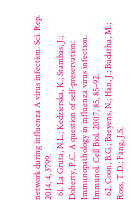network during influenza A virus infection. Sci. Rep. 2014, 4, 3799.
  61. La Gruta, N.L.; Kedzierska, K.; Stambas, J.; Doherty, P.C. A question of self-preservation: Immunopathology in influenza virus infection. Immunol. Cell Biol. 2007, 85, 85–92.
  62. Coon, B.G.; Baeyens, N.; Han, J.; Budatha, M.; Ross, T.D.; Fang, J.S.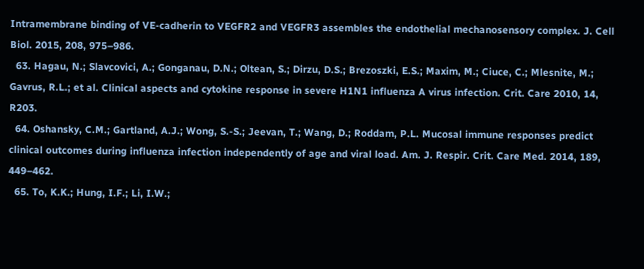Intramembrane binding of VE-cadherin to VEGFR2 and VEGFR3 assembles the endothelial mechanosensory complex. J. Cell Biol. 2015, 208, 975–986.
  63. Hagau, N.; Slavcovici, A.; Gonganau, D.N.; Oltean, S.; Dirzu, D.S.; Brezoszki, E.S.; Maxim, M.; Ciuce, C.; Mlesnite, M.; Gavrus, R.L.; et al. Clinical aspects and cytokine response in severe H1N1 influenza A virus infection. Crit. Care 2010, 14, R203.
  64. Oshansky, C.M.; Gartland, A.J.; Wong, S.-S.; Jeevan, T.; Wang, D.; Roddam, P.L. Mucosal immune responses predict clinical outcomes during influenza infection independently of age and viral load. Am. J. Respir. Crit. Care Med. 2014, 189, 449–462.
  65. To, K.K.; Hung, I.F.; Li, I.W.;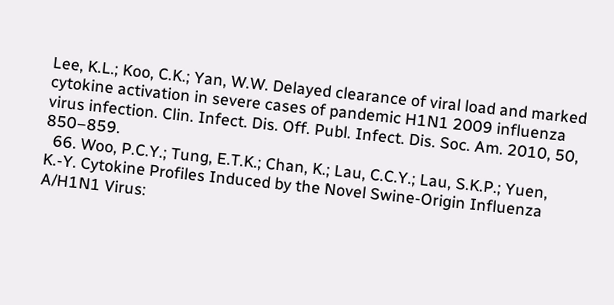Lee, K.L.; Koo, C.K.; Yan, W.W. Delayed clearance of viral load and marked cytokine activation in severe cases of pandemic H1N1 2009 influenza virus infection. Clin. Infect. Dis. Off. Publ. Infect. Dis. Soc. Am. 2010, 50, 850–859.
  66. Woo, P.C.Y.; Tung, E.T.K.; Chan, K.; Lau, C.C.Y.; Lau, S.K.P.; Yuen, K.-Y. Cytokine Profiles Induced by the Novel Swine-Origin Influenza A/H1N1 Virus: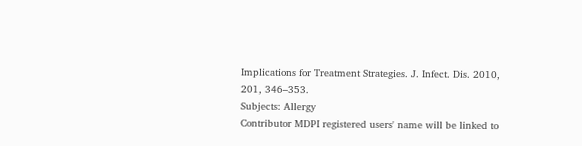Implications for Treatment Strategies. J. Infect. Dis. 2010, 201, 346–353.
Subjects: Allergy
Contributor MDPI registered users' name will be linked to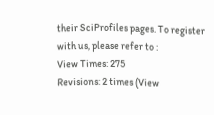their SciProfiles pages. To register with us, please refer to :
View Times: 275
Revisions: 2 times (View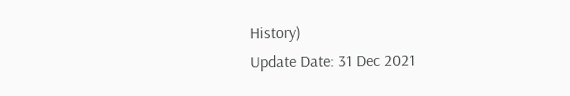History)
Update Date: 31 Dec 2021